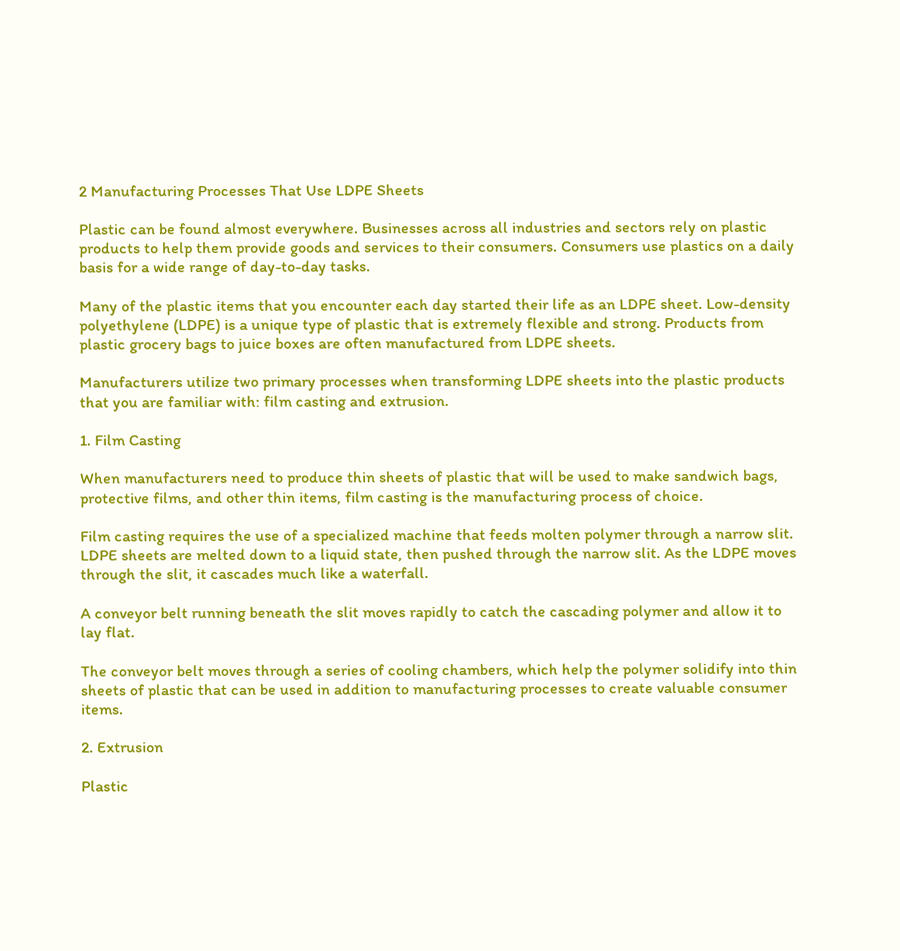2 Manufacturing Processes That Use LDPE Sheets

Plastic can be found almost everywhere. Businesses across all industries and sectors rely on plastic products to help them provide goods and services to their consumers. Consumers use plastics on a daily basis for a wide range of day-to-day tasks.

Many of the plastic items that you encounter each day started their life as an LDPE sheet. Low-density polyethylene (LDPE) is a unique type of plastic that is extremely flexible and strong. Products from plastic grocery bags to juice boxes are often manufactured from LDPE sheets.

Manufacturers utilize two primary processes when transforming LDPE sheets into the plastic products that you are familiar with: film casting and extrusion.

1. Film Casting

When manufacturers need to produce thin sheets of plastic that will be used to make sandwich bags, protective films, and other thin items, film casting is the manufacturing process of choice.

Film casting requires the use of a specialized machine that feeds molten polymer through a narrow slit. LDPE sheets are melted down to a liquid state, then pushed through the narrow slit. As the LDPE moves through the slit, it cascades much like a waterfall.

A conveyor belt running beneath the slit moves rapidly to catch the cascading polymer and allow it to lay flat.

The conveyor belt moves through a series of cooling chambers, which help the polymer solidify into thin sheets of plastic that can be used in addition to manufacturing processes to create valuable consumer items.

2. Extrusion

Plastic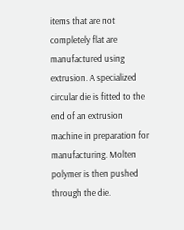items that are not completely flat are manufactured using extrusion. A specialized circular die is fitted to the end of an extrusion machine in preparation for manufacturing. Molten polymer is then pushed through the die.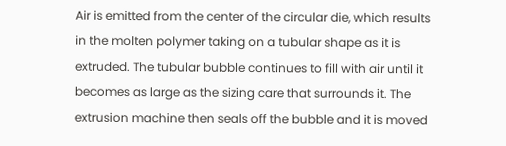Air is emitted from the center of the circular die, which results in the molten polymer taking on a tubular shape as it is extruded. The tubular bubble continues to fill with air until it becomes as large as the sizing care that surrounds it. The extrusion machine then seals off the bubble and it is moved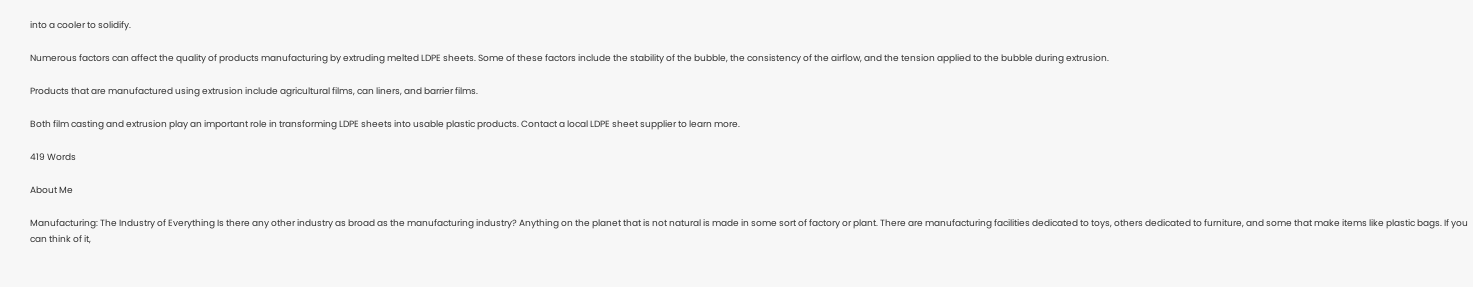into a cooler to solidify.

Numerous factors can affect the quality of products manufacturing by extruding melted LDPE sheets. Some of these factors include the stability of the bubble, the consistency of the airflow, and the tension applied to the bubble during extrusion.

Products that are manufactured using extrusion include agricultural films, can liners, and barrier films.

Both film casting and extrusion play an important role in transforming LDPE sheets into usable plastic products. Contact a local LDPE sheet supplier to learn more.

419 Words

About Me

Manufacturing: The Industry of Everything Is there any other industry as broad as the manufacturing industry? Anything on the planet that is not natural is made in some sort of factory or plant. There are manufacturing facilities dedicated to toys, others dedicated to furniture, and some that make items like plastic bags. If you can think of it,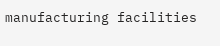manufacturing facilities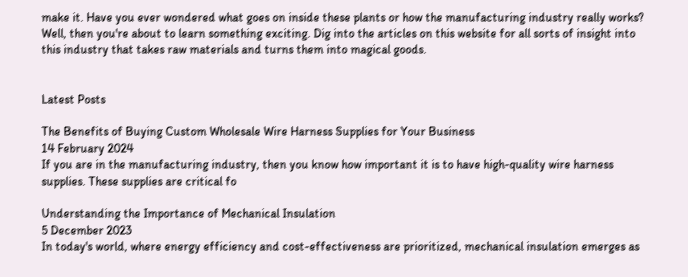make it. Have you ever wondered what goes on inside these plants or how the manufacturing industry really works? Well, then you're about to learn something exciting. Dig into the articles on this website for all sorts of insight into this industry that takes raw materials and turns them into magical goods.


Latest Posts

The Benefits of Buying Custom Wholesale Wire Harness Supplies for Your Business
14 February 2024
If you are in the manufacturing industry, then you know how important it is to have high-quality wire harness supplies. These supplies are critical fo

Understanding the Importance of Mechanical Insulation
5 December 2023
In today's world, where energy efficiency and cost-effectiveness are prioritized, mechanical insulation emerges as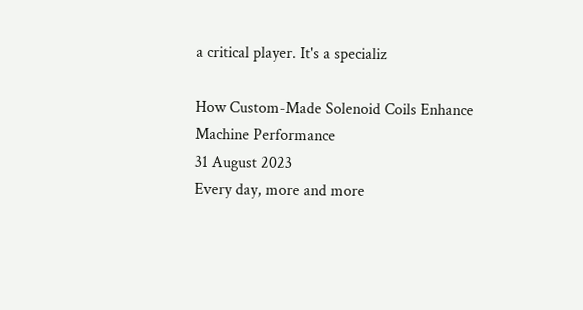a critical player. It's a specializ

How Custom-Made Solenoid Coils Enhance Machine Performance
31 August 2023
Every day, more and more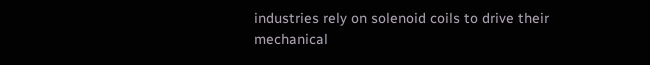industries rely on solenoid coils to drive their mechanical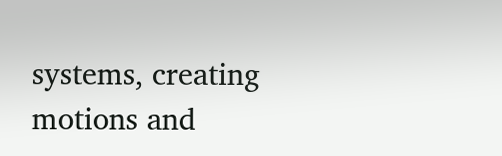systems, creating motions and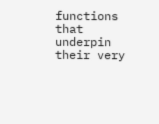functions that underpin their very